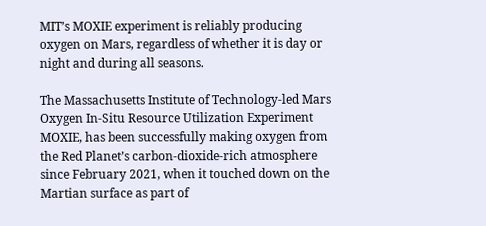MIT’s MOXIE experiment is reliably producing oxygen on Mars, regardless of whether it is day or night and during all seasons.

The Massachusetts Institute of Technology-led Mars Oxygen In-Situ Resource Utilization Experiment MOXIE, has been successfully making oxygen from the Red Planet’s carbon-dioxide-rich atmosphere since February 2021, when it touched down on the Martian surface as part of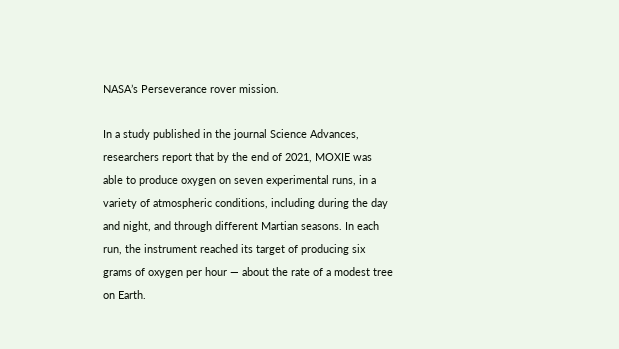NASA’s Perseverance rover mission.

In a study published in the journal Science Advances, researchers report that by the end of 2021, MOXIE was able to produce oxygen on seven experimental runs, in a variety of atmospheric conditions, including during the day and night, and through different Martian seasons. In each run, the instrument reached its target of producing six grams of oxygen per hour — about the rate of a modest tree on Earth.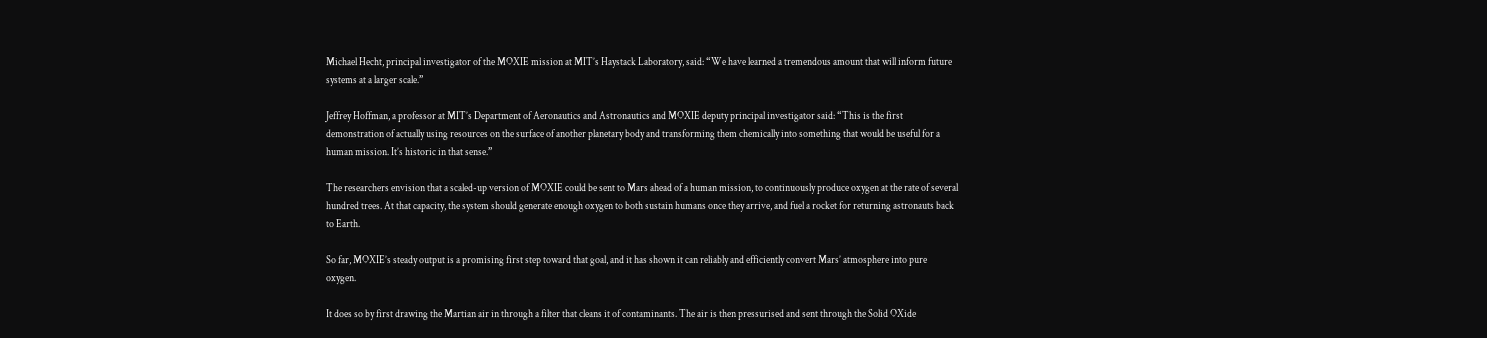Michael Hecht, principal investigator of the MOXIE mission at MIT’s Haystack Laboratory, said: “We have learned a tremendous amount that will inform future systems at a larger scale.”

Jeffrey Hoffman, a professor at MIT’s Department of Aeronautics and Astronautics and MOXIE deputy principal investigator said: “This is the first demonstration of actually using resources on the surface of another planetary body and transforming them chemically into something that would be useful for a human mission. It’s historic in that sense.”

The researchers envision that a scaled-up version of MOXIE could be sent to Mars ahead of a human mission, to continuously produce oxygen at the rate of several hundred trees. At that capacity, the system should generate enough oxygen to both sustain humans once they arrive, and fuel a rocket for returning astronauts back to Earth.

So far, MOXIE’s steady output is a promising first step toward that goal, and it has shown it can reliably and efficiently convert Mars’ atmosphere into pure oxygen.

It does so by first drawing the Martian air in through a filter that cleans it of contaminants. The air is then pressurised and sent through the Solid OXide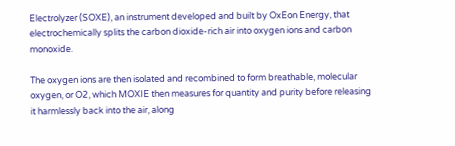Electrolyzer (SOXE), an instrument developed and built by OxEon Energy, that electrochemically splits the carbon dioxide-rich air into oxygen ions and carbon monoxide.

The oxygen ions are then isolated and recombined to form breathable, molecular oxygen, or O2, which MOXIE then measures for quantity and purity before releasing it harmlessly back into the air, along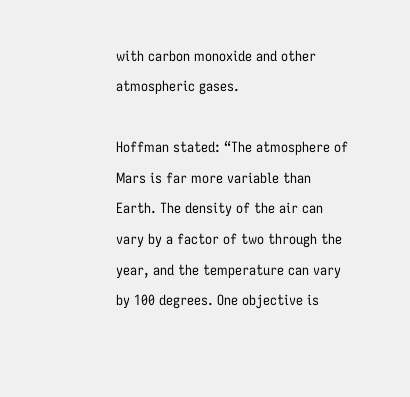with carbon monoxide and other atmospheric gases.

Hoffman stated: “The atmosphere of Mars is far more variable than Earth. The density of the air can vary by a factor of two through the year, and the temperature can vary by 100 degrees. One objective is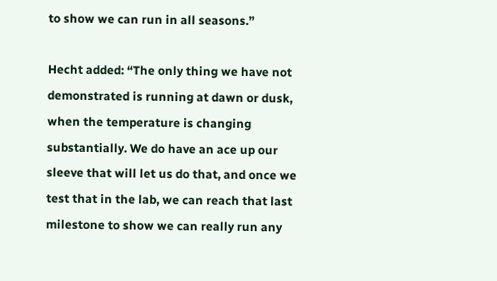to show we can run in all seasons.”

Hecht added: “The only thing we have not demonstrated is running at dawn or dusk, when the temperature is changing substantially. We do have an ace up our sleeve that will let us do that, and once we test that in the lab, we can reach that last milestone to show we can really run any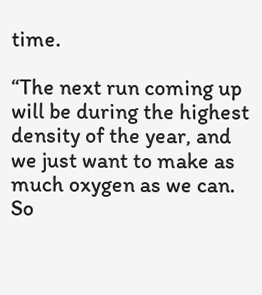time.

“The next run coming up will be during the highest density of the year, and we just want to make as much oxygen as we can. So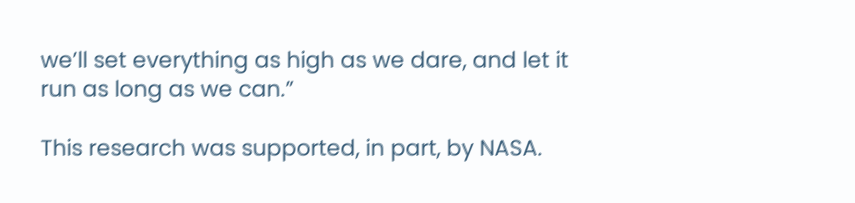we’ll set everything as high as we dare, and let it run as long as we can.”

This research was supported, in part, by NASA.